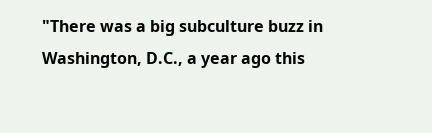"There was a big subculture buzz in Washington, D.C., a year ago this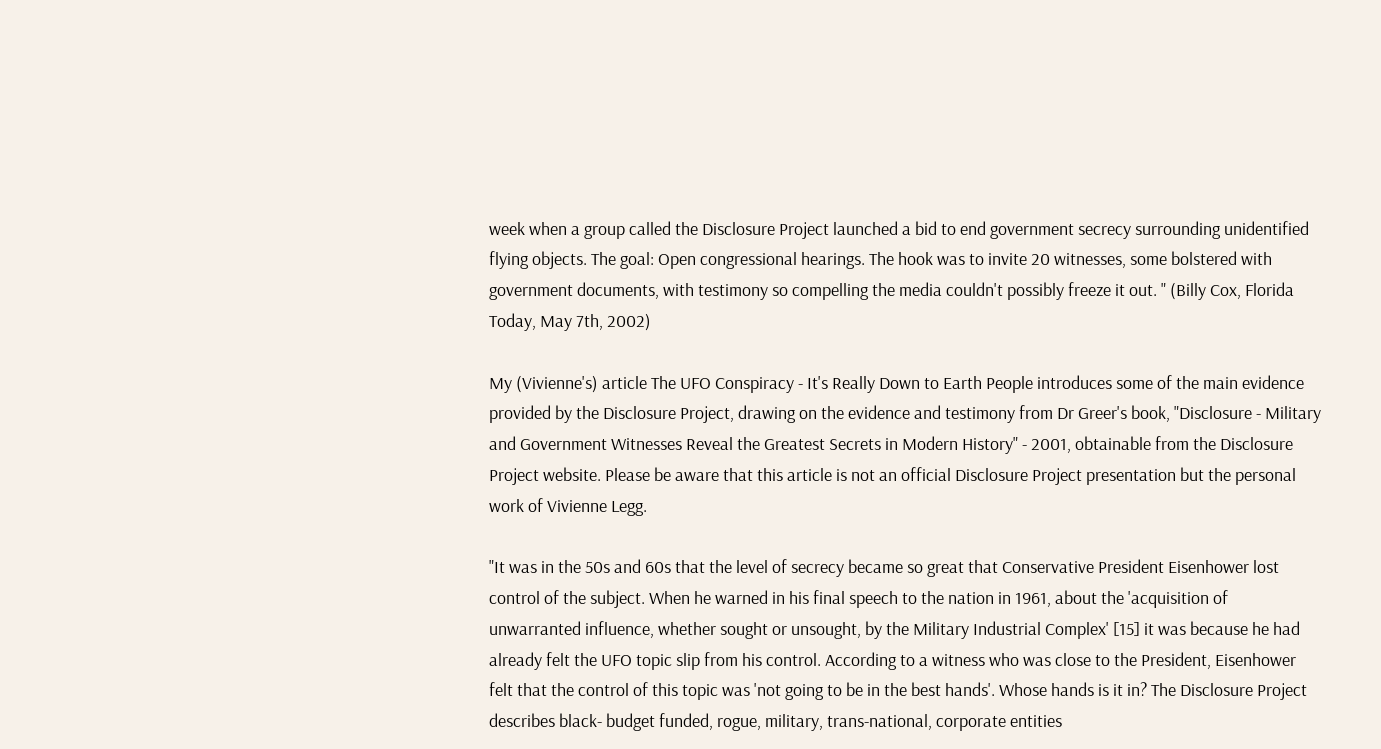week when a group called the Disclosure Project launched a bid to end government secrecy surrounding unidentified flying objects. The goal: Open congressional hearings. The hook was to invite 20 witnesses, some bolstered with government documents, with testimony so compelling the media couldn't possibly freeze it out. " (Billy Cox, Florida Today, May 7th, 2002)

My (Vivienne's) article The UFO Conspiracy - It's Really Down to Earth People introduces some of the main evidence provided by the Disclosure Project, drawing on the evidence and testimony from Dr Greer's book, "Disclosure - Military and Government Witnesses Reveal the Greatest Secrets in Modern History" - 2001, obtainable from the Disclosure Project website. Please be aware that this article is not an official Disclosure Project presentation but the personal work of Vivienne Legg.

"It was in the 50s and 60s that the level of secrecy became so great that Conservative President Eisenhower lost control of the subject. When he warned in his final speech to the nation in 1961, about the 'acquisition of unwarranted influence, whether sought or unsought, by the Military Industrial Complex' [15] it was because he had already felt the UFO topic slip from his control. According to a witness who was close to the President, Eisenhower felt that the control of this topic was 'not going to be in the best hands'. Whose hands is it in? The Disclosure Project describes black- budget funded, rogue, military, trans-national, corporate entities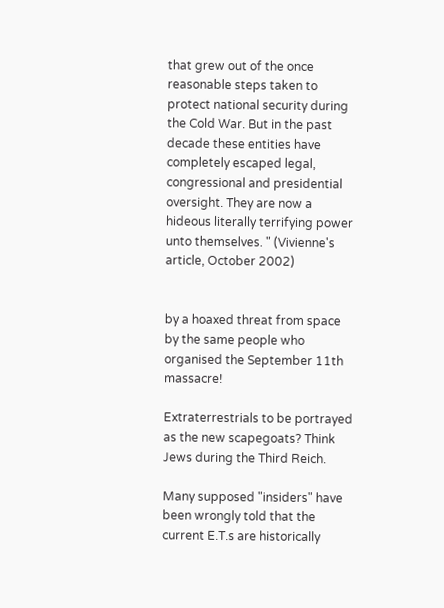that grew out of the once reasonable steps taken to protect national security during the Cold War. But in the past decade these entities have completely escaped legal, congressional and presidential oversight. They are now a hideous literally terrifying power unto themselves. " (Vivienne's article, October 2002)


by a hoaxed threat from space by the same people who organised the September 11th massacre!

Extraterrestrials to be portrayed as the new scapegoats? Think Jews during the Third Reich.

Many supposed "insiders" have been wrongly told that the current E.T.s are historically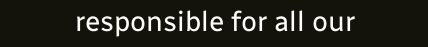responsible for all our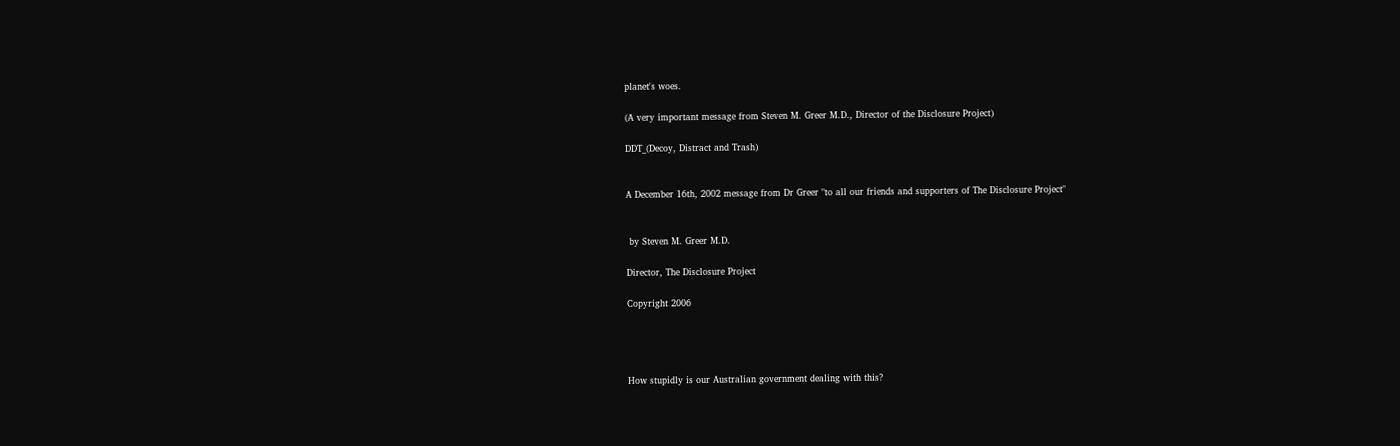planet's woes.

(A very important message from Steven M. Greer M.D., Director of the Disclosure Project)

DDT_(Decoy, Distract and Trash)


A December 16th, 2002 message from Dr Greer "to all our friends and supporters of The Disclosure Project"


 by Steven M. Greer M.D.

Director, The Disclosure Project

Copyright 2006




How stupidly is our Australian government dealing with this?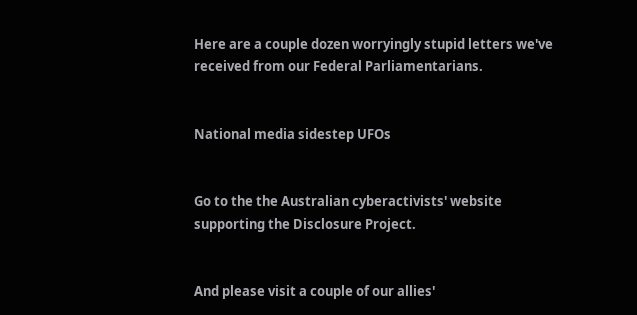Here are a couple dozen worryingly stupid letters we've received from our Federal Parliamentarians.


National media sidestep UFOs


Go to the the Australian cyberactivists' website supporting the Disclosure Project.


And please visit a couple of our allies'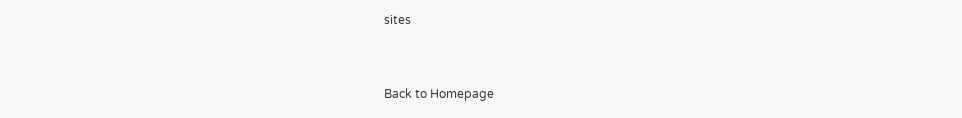sites



Back to Homepage